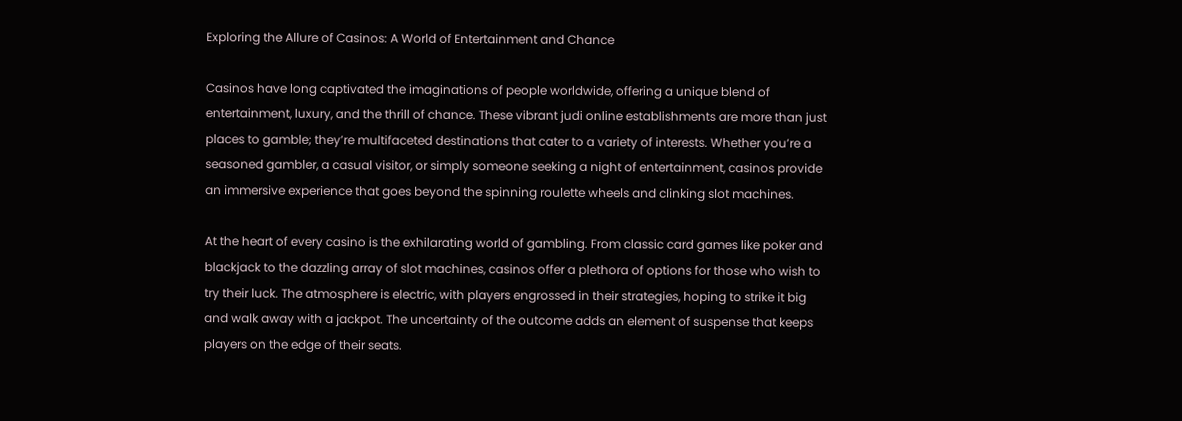Exploring the Allure of Casinos: A World of Entertainment and Chance

Casinos have long captivated the imaginations of people worldwide, offering a unique blend of entertainment, luxury, and the thrill of chance. These vibrant judi online establishments are more than just places to gamble; they’re multifaceted destinations that cater to a variety of interests. Whether you’re a seasoned gambler, a casual visitor, or simply someone seeking a night of entertainment, casinos provide an immersive experience that goes beyond the spinning roulette wheels and clinking slot machines.

At the heart of every casino is the exhilarating world of gambling. From classic card games like poker and blackjack to the dazzling array of slot machines, casinos offer a plethora of options for those who wish to try their luck. The atmosphere is electric, with players engrossed in their strategies, hoping to strike it big and walk away with a jackpot. The uncertainty of the outcome adds an element of suspense that keeps players on the edge of their seats.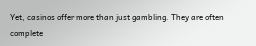Yet, casinos offer more than just gambling. They are often complete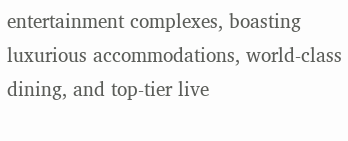entertainment complexes, boasting luxurious accommodations, world-class dining, and top-tier live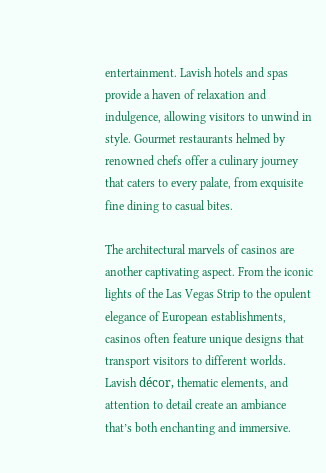entertainment. Lavish hotels and spas provide a haven of relaxation and indulgence, allowing visitors to unwind in style. Gourmet restaurants helmed by renowned chefs offer a culinary journey that caters to every palate, from exquisite fine dining to casual bites.

The architectural marvels of casinos are another captivating aspect. From the iconic lights of the Las Vegas Strip to the opulent elegance of European establishments, casinos often feature unique designs that transport visitors to different worlds. Lavish décor, thematic elements, and attention to detail create an ambiance that’s both enchanting and immersive.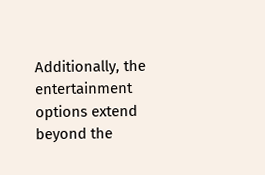Additionally, the entertainment options extend beyond the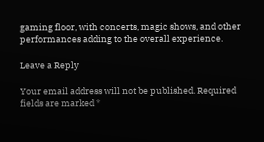gaming floor, with concerts, magic shows, and other performances adding to the overall experience.

Leave a Reply

Your email address will not be published. Required fields are marked *